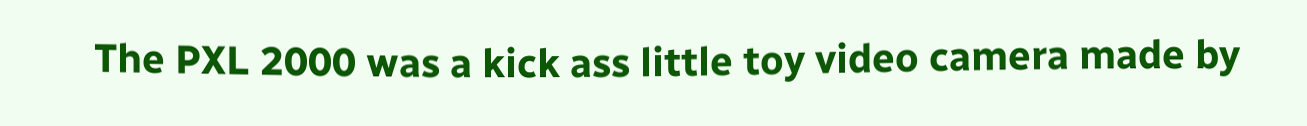The PXL 2000 was a kick ass little toy video camera made by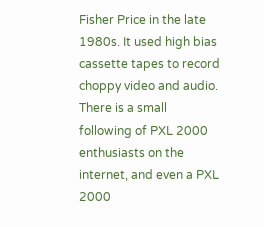Fisher Price in the late 1980s. It used high bias cassette tapes to record choppy video and audio. There is a small following of PXL 2000 enthusiasts on the internet, and even a PXL 2000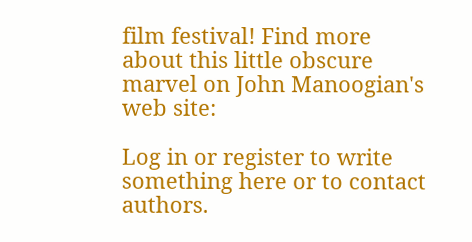film festival! Find more about this little obscure marvel on John Manoogian's web site:

Log in or register to write something here or to contact authors.